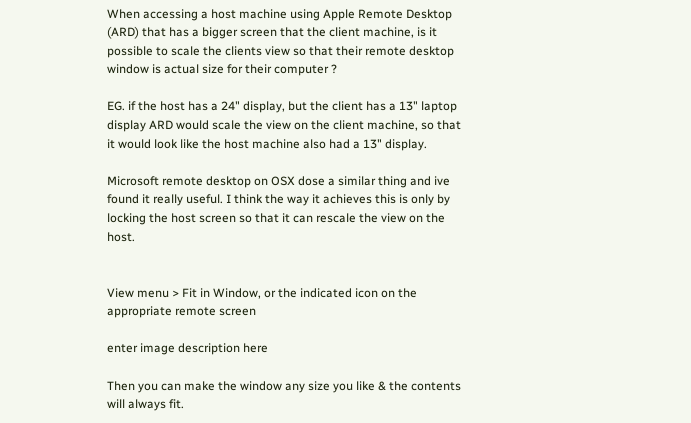When accessing a host machine using Apple Remote Desktop (ARD) that has a bigger screen that the client machine, is it possible to scale the clients view so that their remote desktop window is actual size for their computer ?

EG. if the host has a 24" display, but the client has a 13" laptop display ARD would scale the view on the client machine, so that it would look like the host machine also had a 13" display.

Microsoft remote desktop on OSX dose a similar thing and ive found it really useful. I think the way it achieves this is only by locking the host screen so that it can rescale the view on the host.


View menu > Fit in Window, or the indicated icon on the appropriate remote screen

enter image description here

Then you can make the window any size you like & the contents will always fit.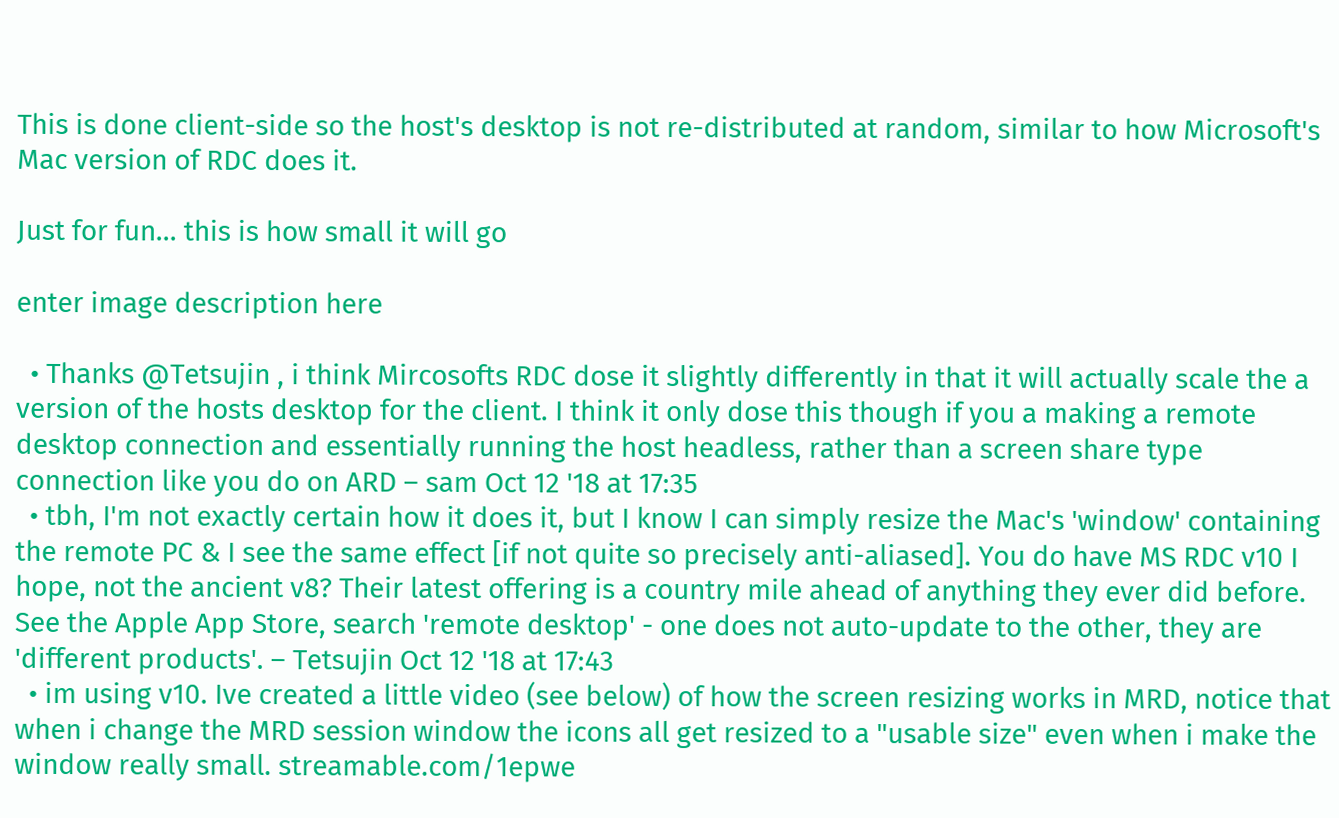This is done client-side so the host's desktop is not re-distributed at random, similar to how Microsoft's Mac version of RDC does it.

Just for fun... this is how small it will go

enter image description here

  • Thanks @Tetsujin , i think Mircosofts RDC dose it slightly differently in that it will actually scale the a version of the hosts desktop for the client. I think it only dose this though if you a making a remote desktop connection and essentially running the host headless, rather than a screen share type connection like you do on ARD – sam Oct 12 '18 at 17:35
  • tbh, I'm not exactly certain how it does it, but I know I can simply resize the Mac's 'window' containing the remote PC & I see the same effect [if not quite so precisely anti-aliased]. You do have MS RDC v10 I hope, not the ancient v8? Their latest offering is a country mile ahead of anything they ever did before. See the Apple App Store, search 'remote desktop' - one does not auto-update to the other, they are 'different products'. – Tetsujin Oct 12 '18 at 17:43
  • im using v10. Ive created a little video (see below) of how the screen resizing works in MRD, notice that when i change the MRD session window the icons all get resized to a "usable size" even when i make the window really small. streamable.com/1epwe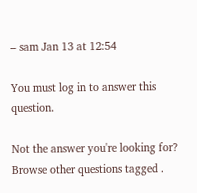– sam Jan 13 at 12:54

You must log in to answer this question.

Not the answer you're looking for? Browse other questions tagged .